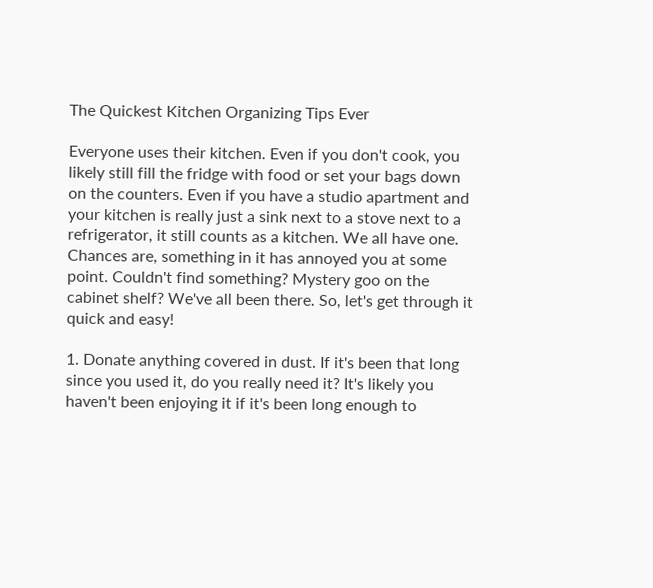The Quickest Kitchen Organizing Tips Ever

Everyone uses their kitchen. Even if you don't cook, you likely still fill the fridge with food or set your bags down on the counters. Even if you have a studio apartment and your kitchen is really just a sink next to a stove next to a refrigerator, it still counts as a kitchen. We all have one. Chances are, something in it has annoyed you at some point. Couldn't find something? Mystery goo on the cabinet shelf? We've all been there. So, let's get through it quick and easy!

1. Donate anything covered in dust. If it's been that long since you used it, do you really need it? It's likely you haven't been enjoying it if it's been long enough to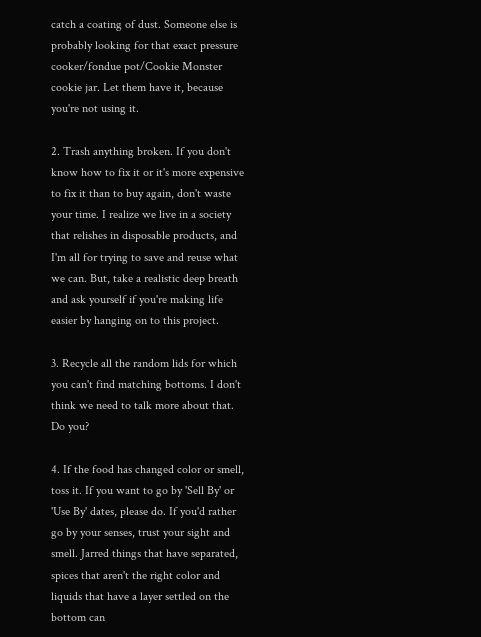catch a coating of dust. Someone else is probably looking for that exact pressure cooker/fondue pot/Cookie Monster cookie jar. Let them have it, because you're not using it.

2. Trash anything broken. If you don't know how to fix it or it's more expensive to fix it than to buy again, don't waste your time. I realize we live in a society that relishes in disposable products, and I'm all for trying to save and reuse what we can. But, take a realistic deep breath and ask yourself if you're making life easier by hanging on to this project.

3. Recycle all the random lids for which you can't find matching bottoms. I don't think we need to talk more about that. Do you?

4. If the food has changed color or smell, toss it. If you want to go by 'Sell By' or 'Use By' dates, please do. If you'd rather go by your senses, trust your sight and smell. Jarred things that have separated, spices that aren't the right color and liquids that have a layer settled on the bottom can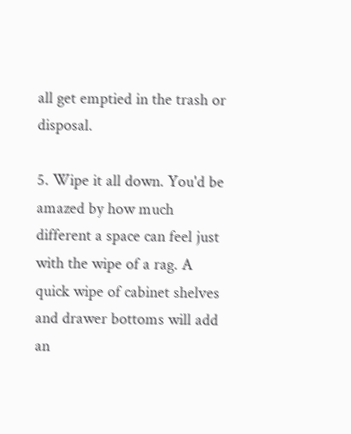all get emptied in the trash or disposal.

5. Wipe it all down. You'd be amazed by how much different a space can feel just with the wipe of a rag. A quick wipe of cabinet shelves and drawer bottoms will add an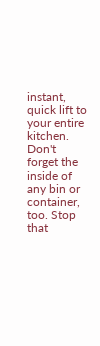instant, quick lift to your entire kitchen. Don't forget the inside of any bin or container, too. Stop that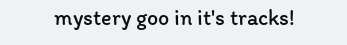mystery goo in it's tracks!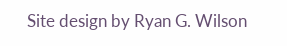Site design by Ryan G. Wilson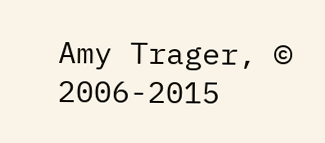Amy Trager, © 2006-2015